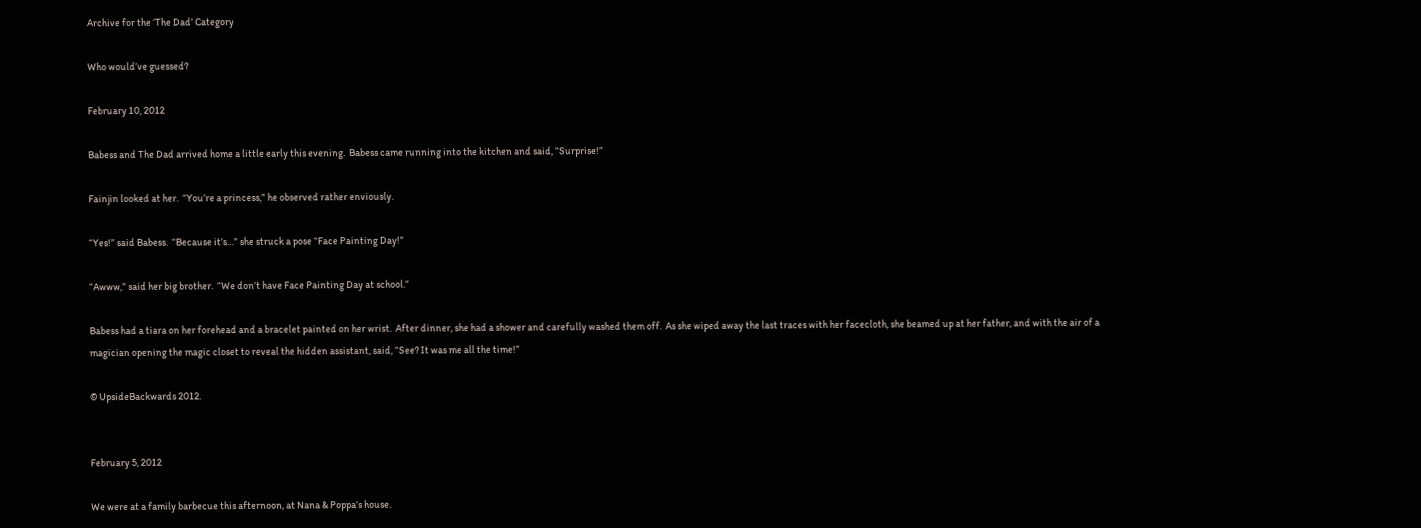Archive for the ‘The Dad’ Category

Who would’ve guessed?

February 10, 2012

Babess and The Dad arrived home a little early this evening.  Babess came running into the kitchen and said, “Surprise!”

Fainjin looked at her.  “You’re a princess,” he observed rather enviously.

“Yes!” said Babess.  “Because it’s…” she struck a pose “Face Painting Day!”

“Awww,” said her big brother.  “We don’t have Face Painting Day at school.”

Babess had a tiara on her forehead and a bracelet painted on her wrist.  After dinner, she had a shower and carefully washed them off.  As she wiped away the last traces with her facecloth, she beamed up at her father, and with the air of a magician opening the magic closet to reveal the hidden assistant, said, “See? It was me all the time!”

© UpsideBackwards 2012.


February 5, 2012

We were at a family barbecue this afternoon, at Nana & Poppa’s house.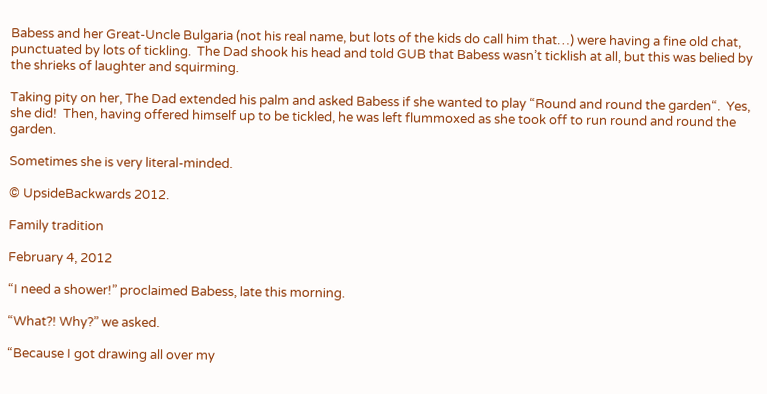Babess and her Great-Uncle Bulgaria (not his real name, but lots of the kids do call him that…) were having a fine old chat, punctuated by lots of tickling.  The Dad shook his head and told GUB that Babess wasn’t ticklish at all, but this was belied by the shrieks of laughter and squirming.

Taking pity on her, The Dad extended his palm and asked Babess if she wanted to play “Round and round the garden“.  Yes, she did!  Then, having offered himself up to be tickled, he was left flummoxed as she took off to run round and round the garden.

Sometimes she is very literal-minded.

© UpsideBackwards 2012.

Family tradition

February 4, 2012

“I need a shower!” proclaimed Babess, late this morning.

“What?! Why?” we asked.

“Because I got drawing all over my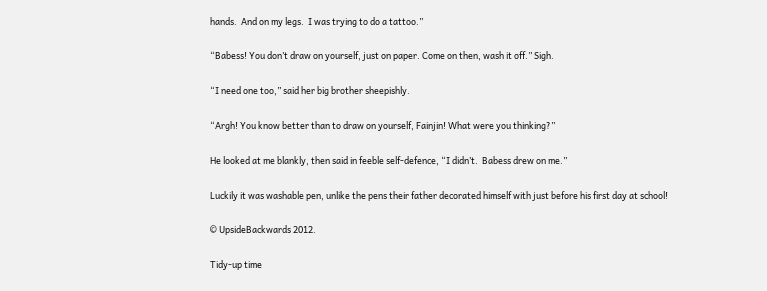hands.  And on my legs.  I was trying to do a tattoo.”

“Babess! You don’t draw on yourself, just on paper. Come on then, wash it off.” Sigh.

“I need one too,” said her big brother sheepishly.

“Argh! You know better than to draw on yourself, Fainjin! What were you thinking?”

He looked at me blankly, then said in feeble self-defence, “I didn’t.  Babess drew on me.”

Luckily it was washable pen, unlike the pens their father decorated himself with just before his first day at school!

© UpsideBackwards 2012.

Tidy-up time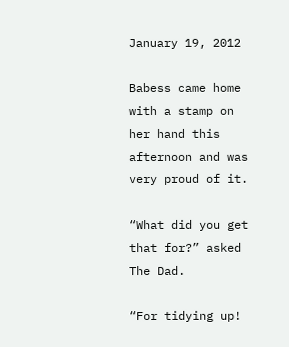January 19, 2012

Babess came home with a stamp on her hand this afternoon and was very proud of it.

“What did you get that for?” asked The Dad.

“For tidying up!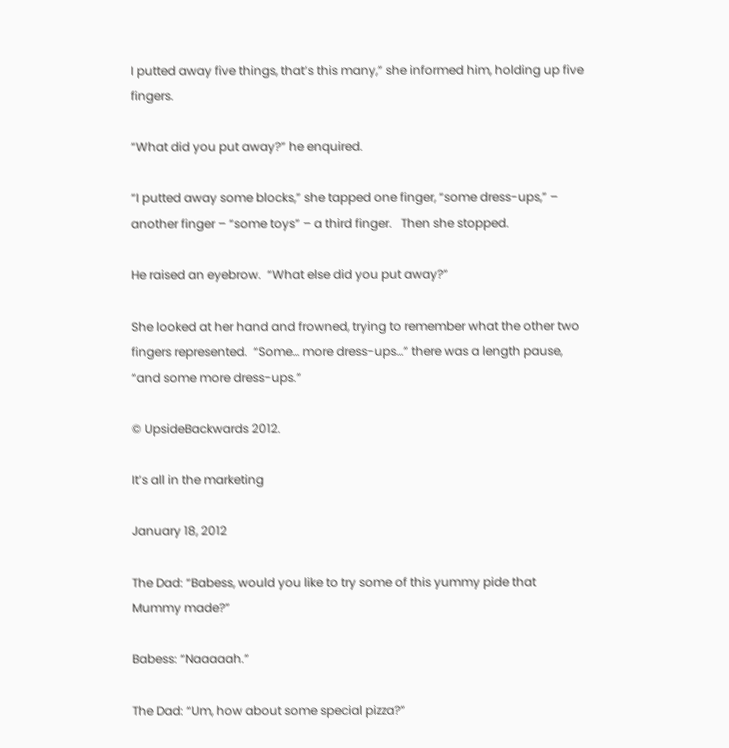I putted away five things, that’s this many,” she informed him, holding up five fingers.

“What did you put away?” he enquired.

“I putted away some blocks,” she tapped one finger, “some dress-ups,” – another finger – “some toys” – a third finger.   Then she stopped.

He raised an eyebrow.  “What else did you put away?”

She looked at her hand and frowned, trying to remember what the other two fingers represented.  “Some… more dress-ups…” there was a length pause, “and some more dress-ups.”

© UpsideBackwards 2012.

It’s all in the marketing

January 18, 2012

The Dad: “Babess, would you like to try some of this yummy pide that Mummy made?”

Babess: “Naaaaah.”

The Dad: “Um, how about some special pizza?”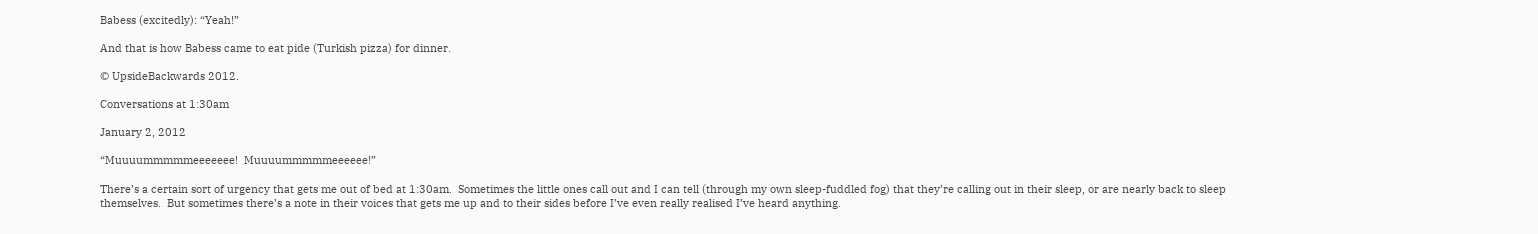Babess (excitedly): “Yeah!”

And that is how Babess came to eat pide (Turkish pizza) for dinner.

© UpsideBackwards 2012.

Conversations at 1:30am

January 2, 2012

“Muuuummmmmeeeeeee!  Muuuummmmmeeeeee!”

There’s a certain sort of urgency that gets me out of bed at 1:30am.  Sometimes the little ones call out and I can tell (through my own sleep-fuddled fog) that they’re calling out in their sleep, or are nearly back to sleep themselves.  But sometimes there’s a note in their voices that gets me up and to their sides before I’ve even really realised I’ve heard anything.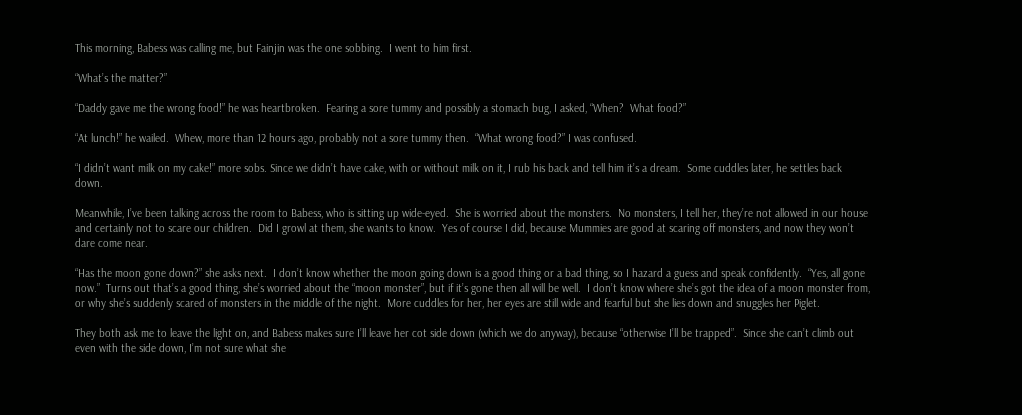This morning, Babess was calling me, but Fainjin was the one sobbing.  I went to him first.

“What’s the matter?”

“Daddy gave me the wrong food!” he was heartbroken.  Fearing a sore tummy and possibly a stomach bug, I asked, “When?  What food?”

“At lunch!” he wailed.  Whew, more than 12 hours ago, probably not a sore tummy then.  “What wrong food?” I was confused.

“I didn’t want milk on my cake!” more sobs. Since we didn’t have cake, with or without milk on it, I rub his back and tell him it’s a dream.  Some cuddles later, he settles back down.

Meanwhile, I’ve been talking across the room to Babess, who is sitting up wide-eyed.  She is worried about the monsters.  No monsters, I tell her, they’re not allowed in our house and certainly not to scare our children.  Did I growl at them, she wants to know.  Yes of course I did, because Mummies are good at scaring off monsters, and now they won’t dare come near.

“Has the moon gone down?” she asks next.  I don’t know whether the moon going down is a good thing or a bad thing, so I hazard a guess and speak confidently.  “Yes, all gone now.”  Turns out that’s a good thing, she’s worried about the “moon monster”, but if it’s gone then all will be well.  I don’t know where she’s got the idea of a moon monster from, or why she’s suddenly scared of monsters in the middle of the night.  More cuddles for her, her eyes are still wide and fearful but she lies down and snuggles her Piglet.

They both ask me to leave the light on, and Babess makes sure I’ll leave her cot side down (which we do anyway), because “otherwise I’ll be trapped”.  Since she can’t climb out even with the side down, I’m not sure what she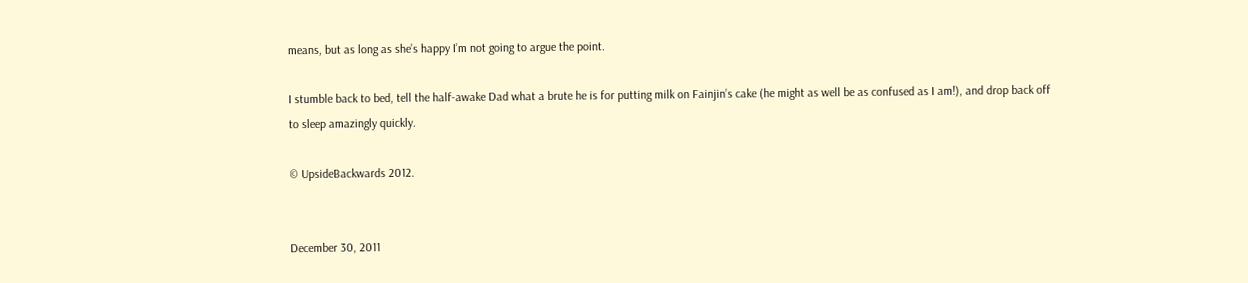means, but as long as she’s happy I’m not going to argue the point.

I stumble back to bed, tell the half-awake Dad what a brute he is for putting milk on Fainjin’s cake (he might as well be as confused as I am!), and drop back off to sleep amazingly quickly.

© UpsideBackwards 2012.


December 30, 2011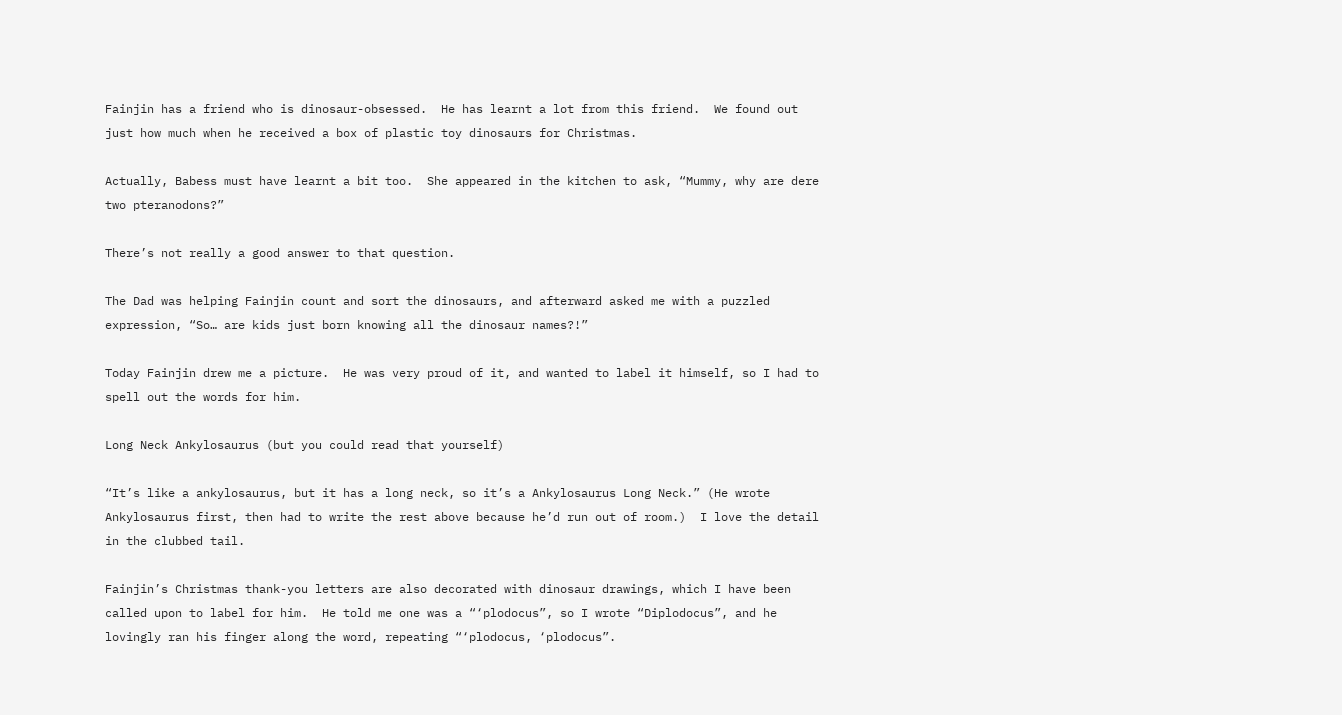Fainjin has a friend who is dinosaur-obsessed.  He has learnt a lot from this friend.  We found out just how much when he received a box of plastic toy dinosaurs for Christmas.

Actually, Babess must have learnt a bit too.  She appeared in the kitchen to ask, “Mummy, why are dere two pteranodons?”

There’s not really a good answer to that question.

The Dad was helping Fainjin count and sort the dinosaurs, and afterward asked me with a puzzled expression, “So… are kids just born knowing all the dinosaur names?!”

Today Fainjin drew me a picture.  He was very proud of it, and wanted to label it himself, so I had to spell out the words for him.

Long Neck Ankylosaurus (but you could read that yourself)

“It’s like a ankylosaurus, but it has a long neck, so it’s a Ankylosaurus Long Neck.” (He wrote Ankylosaurus first, then had to write the rest above because he’d run out of room.)  I love the detail in the clubbed tail.

Fainjin’s Christmas thank-you letters are also decorated with dinosaur drawings, which I have been called upon to label for him.  He told me one was a “‘plodocus”, so I wrote “Diplodocus”, and he lovingly ran his finger along the word, repeating “‘plodocus, ‘plodocus”.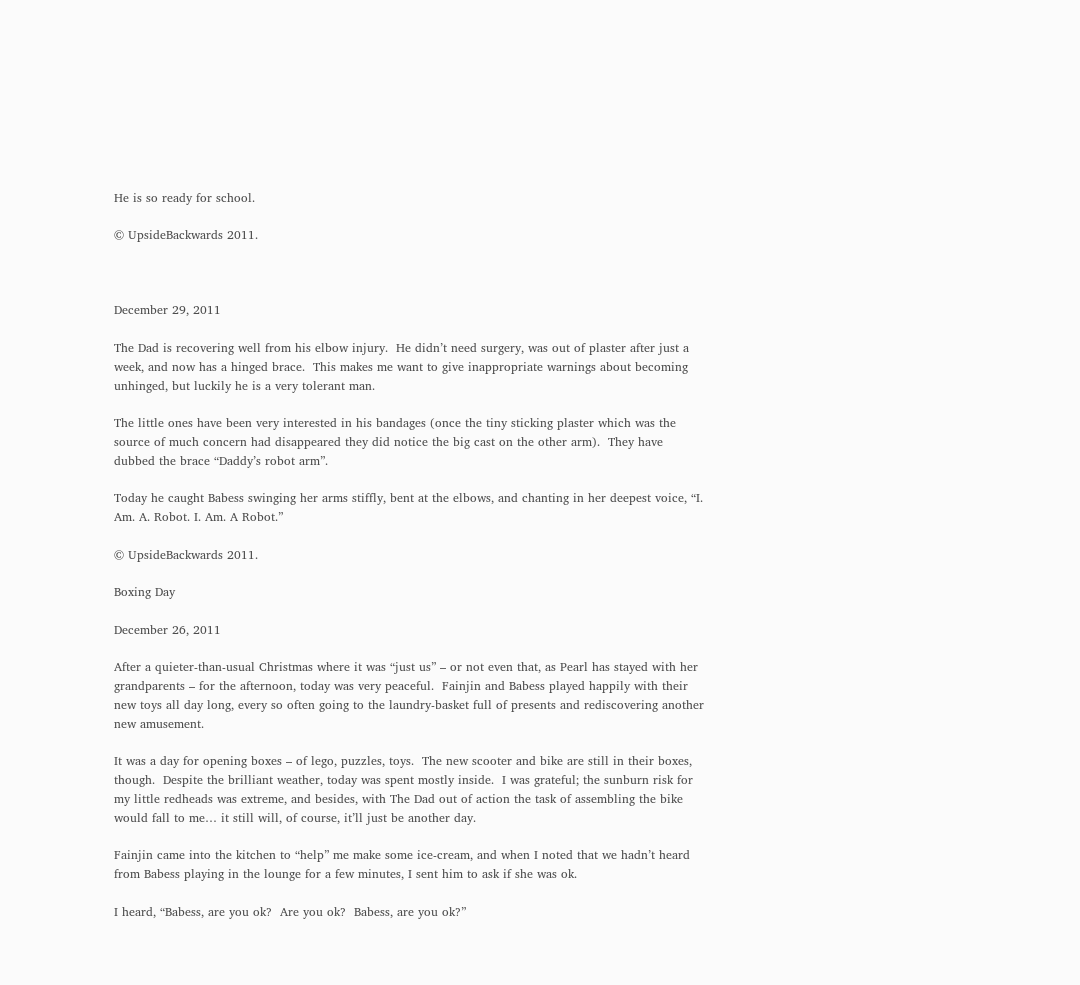He is so ready for school.

© UpsideBackwards 2011.



December 29, 2011

The Dad is recovering well from his elbow injury.  He didn’t need surgery, was out of plaster after just a week, and now has a hinged brace.  This makes me want to give inappropriate warnings about becoming unhinged, but luckily he is a very tolerant man.

The little ones have been very interested in his bandages (once the tiny sticking plaster which was the source of much concern had disappeared they did notice the big cast on the other arm).  They have dubbed the brace “Daddy’s robot arm”.

Today he caught Babess swinging her arms stiffly, bent at the elbows, and chanting in her deepest voice, “I. Am. A. Robot. I. Am. A Robot.”

© UpsideBackwards 2011.

Boxing Day

December 26, 2011

After a quieter-than-usual Christmas where it was “just us” – or not even that, as Pearl has stayed with her grandparents – for the afternoon, today was very peaceful.  Fainjin and Babess played happily with their new toys all day long, every so often going to the laundry-basket full of presents and rediscovering another new amusement.

It was a day for opening boxes – of lego, puzzles, toys.  The new scooter and bike are still in their boxes, though.  Despite the brilliant weather, today was spent mostly inside.  I was grateful; the sunburn risk for my little redheads was extreme, and besides, with The Dad out of action the task of assembling the bike would fall to me… it still will, of course, it’ll just be another day.

Fainjin came into the kitchen to “help” me make some ice-cream, and when I noted that we hadn’t heard from Babess playing in the lounge for a few minutes, I sent him to ask if she was ok.

I heard, “Babess, are you ok?  Are you ok?  Babess, are you ok?”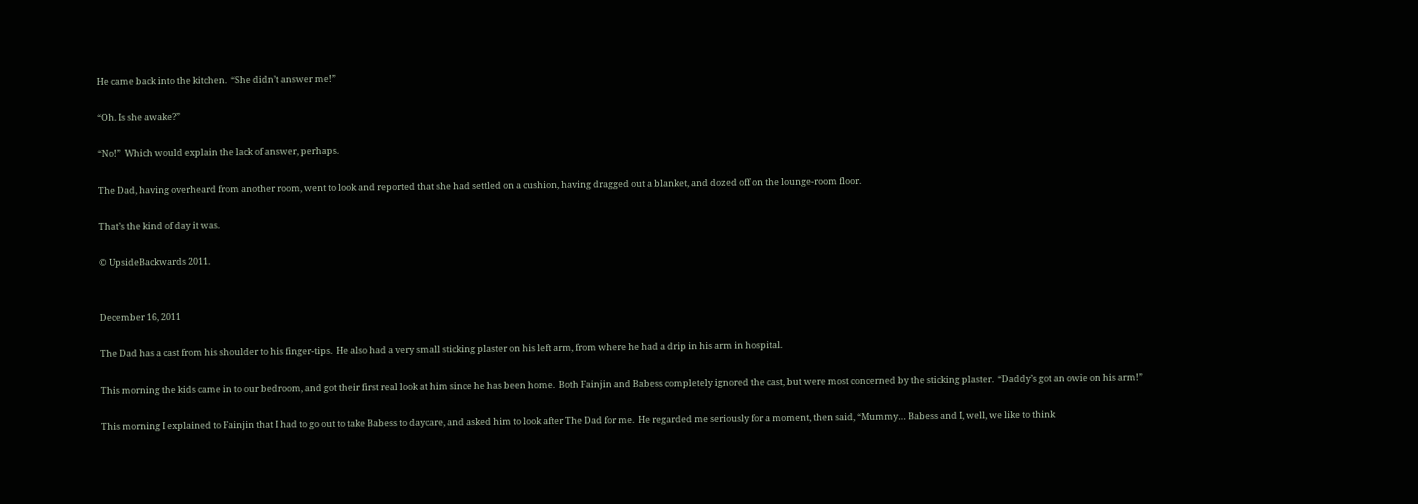He came back into the kitchen.  “She didn’t answer me!”

“Oh. Is she awake?”

“No!”  Which would explain the lack of answer, perhaps.

The Dad, having overheard from another room, went to look and reported that she had settled on a cushion, having dragged out a blanket, and dozed off on the lounge-room floor.

That’s the kind of day it was.

© UpsideBackwards 2011.


December 16, 2011

The Dad has a cast from his shoulder to his finger-tips.  He also had a very small sticking plaster on his left arm, from where he had a drip in his arm in hospital.

This morning the kids came in to our bedroom, and got their first real look at him since he has been home.  Both Fainjin and Babess completely ignored the cast, but were most concerned by the sticking plaster.  “Daddy’s got an owie on his arm!”

This morning I explained to Fainjin that I had to go out to take Babess to daycare, and asked him to look after The Dad for me.  He regarded me seriously for a moment, then said, “Mummy… Babess and I, well, we like to think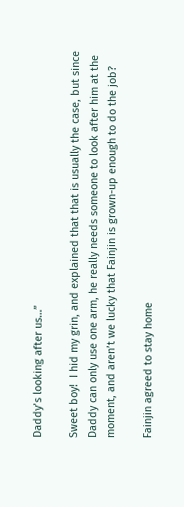Daddy’s looking after us…”

Sweet boy!  I hid my grin, and explained that that is usually the case, but since Daddy can only use one arm, he really needs someone to look after him at the moment, and aren’t we lucky that Fainjin is grown-up enough to do the job?

Fainjin agreed to stay home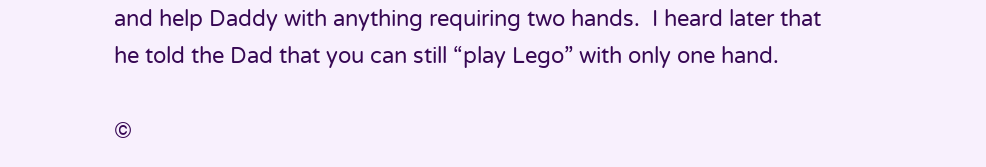and help Daddy with anything requiring two hands.  I heard later that he told the Dad that you can still “play Lego” with only one hand.

©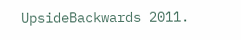UpsideBackwards 2011.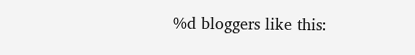%d bloggers like this: